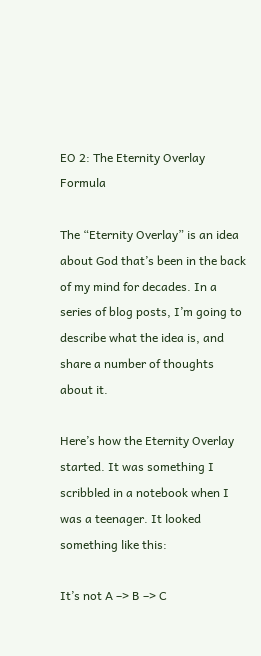EO 2: The Eternity Overlay Formula

The “Eternity Overlay” is an idea about God that’s been in the back of my mind for decades. In a series of blog posts, I’m going to describe what the idea is, and share a number of thoughts about it.

Here’s how the Eternity Overlay started. It was something I scribbled in a notebook when I was a teenager. It looked something like this:

It’s not A –> B –> C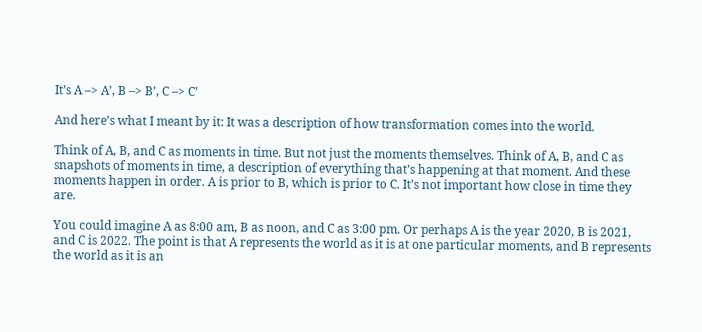It’s A –> A’, B –> B’, C –> C’

And here’s what I meant by it: It was a description of how transformation comes into the world.

Think of A, B, and C as moments in time. But not just the moments themselves. Think of A, B, and C as snapshots of moments in time, a description of everything that’s happening at that moment. And these moments happen in order. A is prior to B, which is prior to C. It’s not important how close in time they are.

You could imagine A as 8:00 am, B as noon, and C as 3:00 pm. Or perhaps A is the year 2020, B is 2021, and C is 2022. The point is that A represents the world as it is at one particular moments, and B represents the world as it is an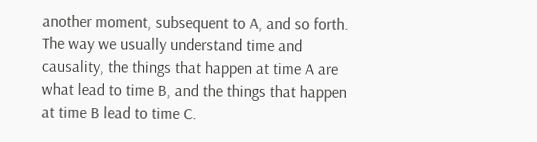another moment, subsequent to A, and so forth. The way we usually understand time and causality, the things that happen at time A are what lead to time B, and the things that happen at time B lead to time C.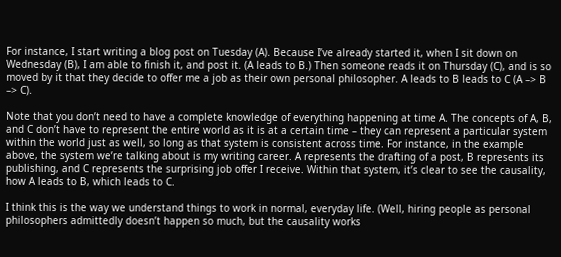For instance, I start writing a blog post on Tuesday (A). Because I’ve already started it, when I sit down on Wednesday (B), I am able to finish it, and post it. (A leads to B.) Then someone reads it on Thursday (C), and is so moved by it that they decide to offer me a job as their own personal philosopher. A leads to B leads to C (A –> B –> C).

Note that you don’t need to have a complete knowledge of everything happening at time A. The concepts of A, B, and C don’t have to represent the entire world as it is at a certain time – they can represent a particular system within the world just as well, so long as that system is consistent across time. For instance, in the example above, the system we’re talking about is my writing career. A represents the drafting of a post, B represents its publishing, and C represents the surprising job offer I receive. Within that system, it’s clear to see the causality, how A leads to B, which leads to C.

I think this is the way we understand things to work in normal, everyday life. (Well, hiring people as personal philosophers admittedly doesn’t happen so much, but the causality works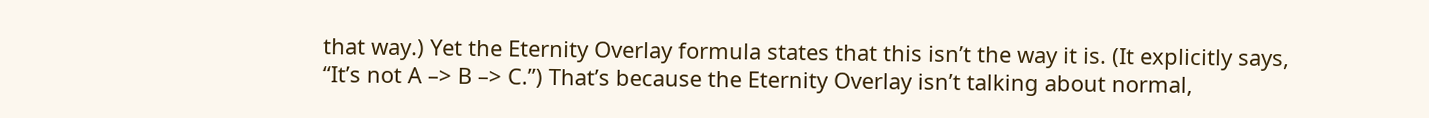that way.) Yet the Eternity Overlay formula states that this isn’t the way it is. (It explicitly says, “It’s not A –> B –> C.”) That’s because the Eternity Overlay isn’t talking about normal,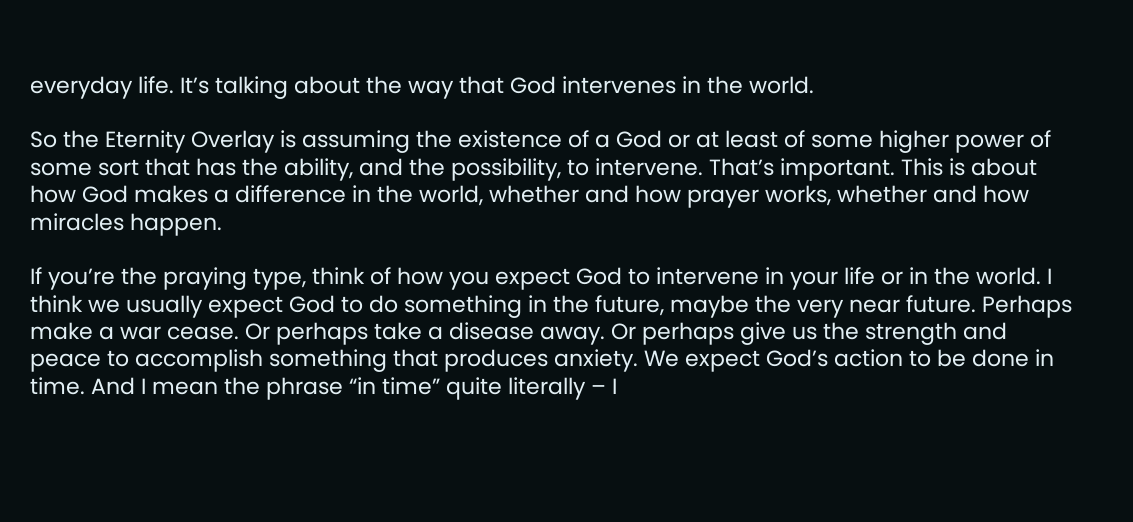everyday life. It’s talking about the way that God intervenes in the world.

So the Eternity Overlay is assuming the existence of a God or at least of some higher power of some sort that has the ability, and the possibility, to intervene. That’s important. This is about how God makes a difference in the world, whether and how prayer works, whether and how miracles happen.

If you’re the praying type, think of how you expect God to intervene in your life or in the world. I think we usually expect God to do something in the future, maybe the very near future. Perhaps make a war cease. Or perhaps take a disease away. Or perhaps give us the strength and peace to accomplish something that produces anxiety. We expect God’s action to be done in time. And I mean the phrase “in time” quite literally – I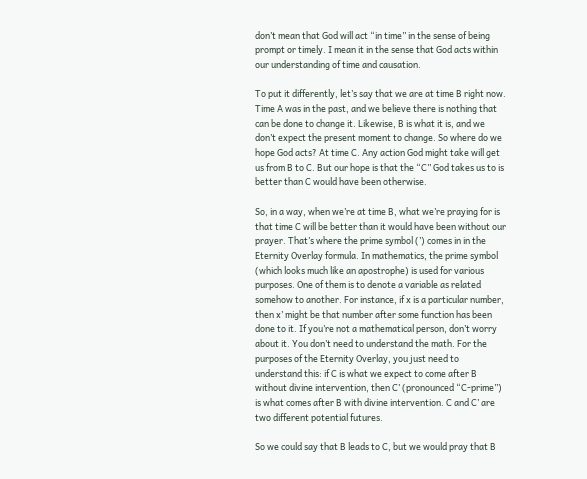don’t mean that God will act “in time” in the sense of being prompt or timely. I mean it in the sense that God acts within our understanding of time and causation.

To put it differently, let’s say that we are at time B right now. Time A was in the past, and we believe there is nothing that can be done to change it. Likewise, B is what it is, and we don’t expect the present moment to change. So where do we hope God acts? At time C. Any action God might take will get us from B to C. But our hope is that the “C” God takes us to is better than C would have been otherwise.

So, in a way, when we’re at time B, what we’re praying for is that time C will be better than it would have been without our prayer. That’s where the prime symbol (’) comes in in the Eternity Overlay formula. In mathematics, the prime symbol (which looks much like an apostrophe) is used for various purposes. One of them is to denote a variable as related somehow to another. For instance, if x is a particular number, then x’ might be that number after some function has been done to it. If you’re not a mathematical person, don’t worry about it. You don’t need to understand the math. For the purposes of the Eternity Overlay, you just need to understand this: if C is what we expect to come after B without divine intervention, then C’ (pronounced “C-prime”) is what comes after B with divine intervention. C and C’ are two different potential futures.

So we could say that B leads to C, but we would pray that B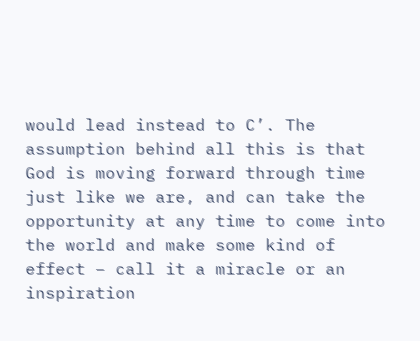would lead instead to C’. The assumption behind all this is that God is moving forward through time just like we are, and can take the opportunity at any time to come into the world and make some kind of effect – call it a miracle or an inspiration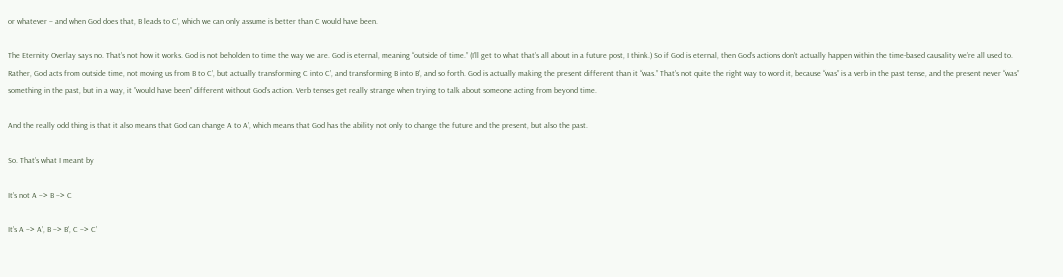or whatever – and when God does that, B leads to C’, which we can only assume is better than C would have been.

The Eternity Overlay says no. That’s not how it works. God is not beholden to time the way we are. God is eternal, meaning “outside of time.” (I’ll get to what that’s all about in a future post, I think.) So if God is eternal, then God’s actions don’t actually happen within the time-based causality we’re all used to. Rather, God acts from outside time, not moving us from B to C’, but actually transforming C into C’, and transforming B into B’, and so forth. God is actually making the present different than it “was.” That’s not quite the right way to word it, because “was” is a verb in the past tense, and the present never “was” something in the past, but in a way, it ”would have been” different without God’s action. Verb tenses get really strange when trying to talk about someone acting from beyond time.

And the really odd thing is that it also means that God can change A to A’, which means that God has the ability not only to change the future and the present, but also the past.

So. That’s what I meant by

It’s not A –> B –> C

It’s A –> A’, B –> B’, C –> C’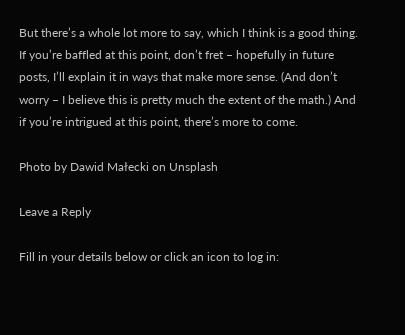But there’s a whole lot more to say, which I think is a good thing. If you’re baffled at this point, don’t fret – hopefully in future posts, I’ll explain it in ways that make more sense. (And don’t worry – I believe this is pretty much the extent of the math.) And if you’re intrigued at this point, there’s more to come.

Photo by Dawid Małecki on Unsplash

Leave a Reply

Fill in your details below or click an icon to log in: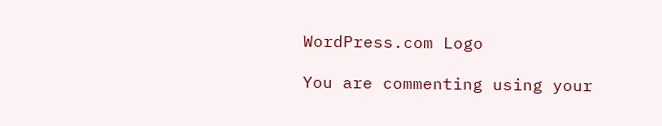WordPress.com Logo

You are commenting using your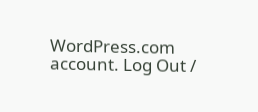WordPress.com account. Log Out /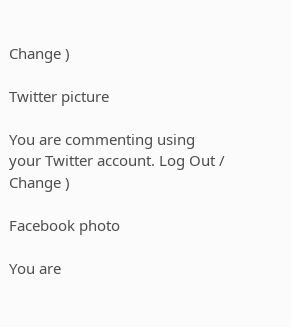Change )

Twitter picture

You are commenting using your Twitter account. Log Out /  Change )

Facebook photo

You are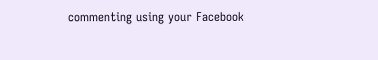commenting using your Facebook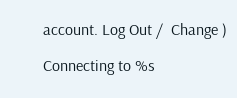account. Log Out /  Change )

Connecting to %s